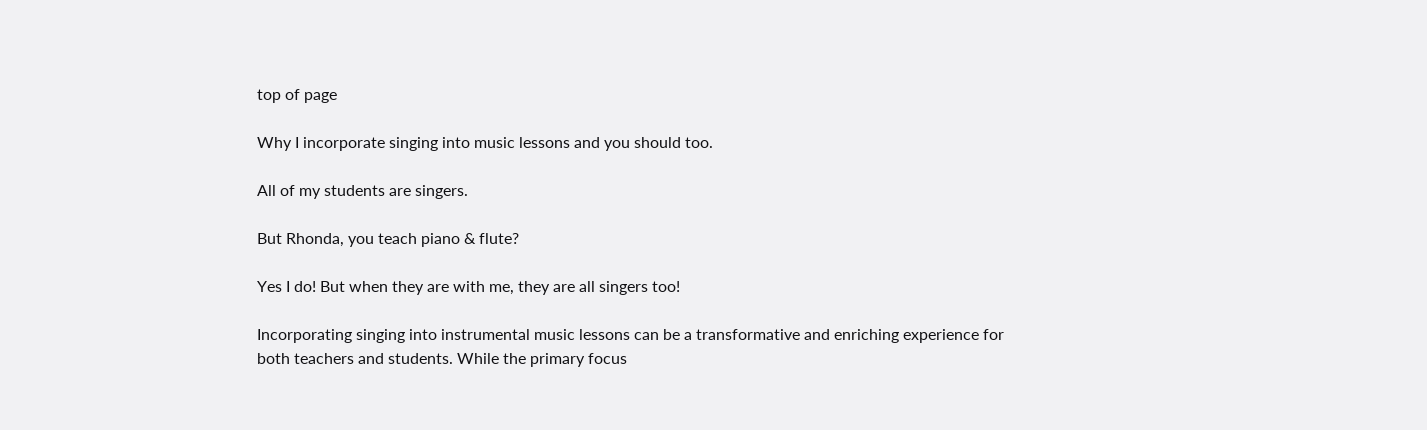top of page

Why I incorporate singing into music lessons and you should too.

All of my students are singers.

But Rhonda, you teach piano & flute?

Yes I do! But when they are with me, they are all singers too!

Incorporating singing into instrumental music lessons can be a transformative and enriching experience for both teachers and students. While the primary focus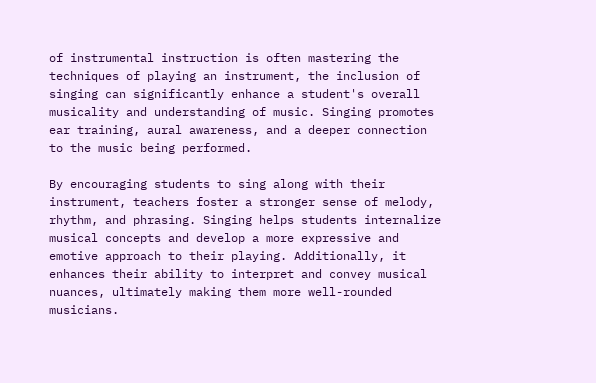of instrumental instruction is often mastering the techniques of playing an instrument, the inclusion of singing can significantly enhance a student's overall musicality and understanding of music. Singing promotes ear training, aural awareness, and a deeper connection to the music being performed.

By encouraging students to sing along with their instrument, teachers foster a stronger sense of melody, rhythm, and phrasing. Singing helps students internalize musical concepts and develop a more expressive and emotive approach to their playing. Additionally, it enhances their ability to interpret and convey musical nuances, ultimately making them more well-rounded musicians.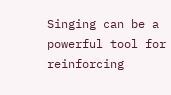Singing can be a powerful tool for reinforcing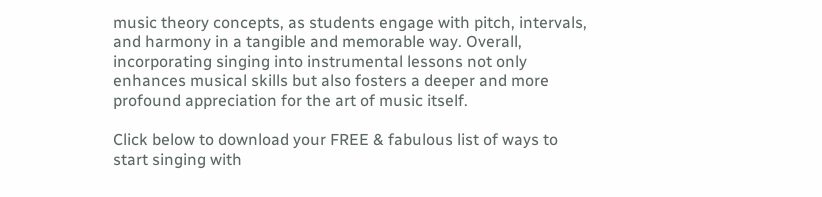music theory concepts, as students engage with pitch, intervals, and harmony in a tangible and memorable way. Overall, incorporating singing into instrumental lessons not only enhances musical skills but also fosters a deeper and more profound appreciation for the art of music itself.

Click below to download your FREE & fabulous list of ways to start singing with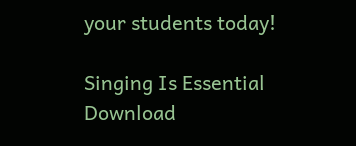your students today!

Singing Is Essential
Download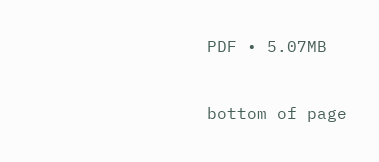PDF • 5.07MB


bottom of page